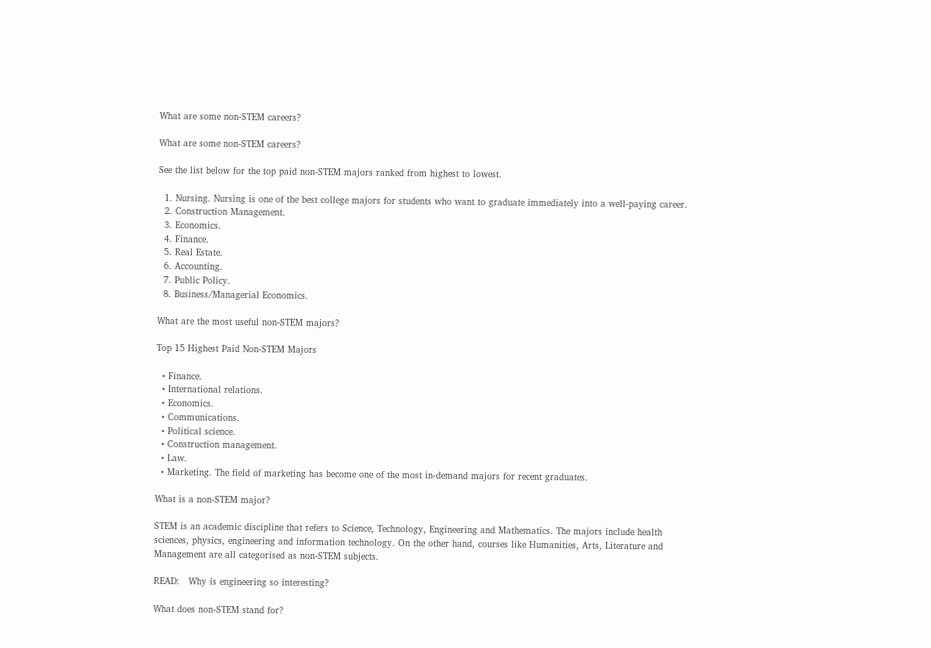What are some non-STEM careers?

What are some non-STEM careers?

See the list below for the top paid non-STEM majors ranked from highest to lowest.

  1. Nursing. Nursing is one of the best college majors for students who want to graduate immediately into a well-paying career.
  2. Construction Management.
  3. Economics.
  4. Finance.
  5. Real Estate.
  6. Accounting.
  7. Public Policy.
  8. Business/Managerial Economics.

What are the most useful non-STEM majors?

Top 15 Highest Paid Non-STEM Majors

  • Finance.
  • International relations.
  • Economics.
  • Communications.
  • Political science.
  • Construction management.
  • Law.
  • Marketing. The field of marketing has become one of the most in-demand majors for recent graduates.

What is a non-STEM major?

STEM is an academic discipline that refers to Science, Technology, Engineering and Mathematics. The majors include health sciences, physics, engineering and information technology. On the other hand, courses like Humanities, Arts, Literature and Management are all categorised as non-STEM subjects.

READ:   Why is engineering so interesting?

What does non-STEM stand for?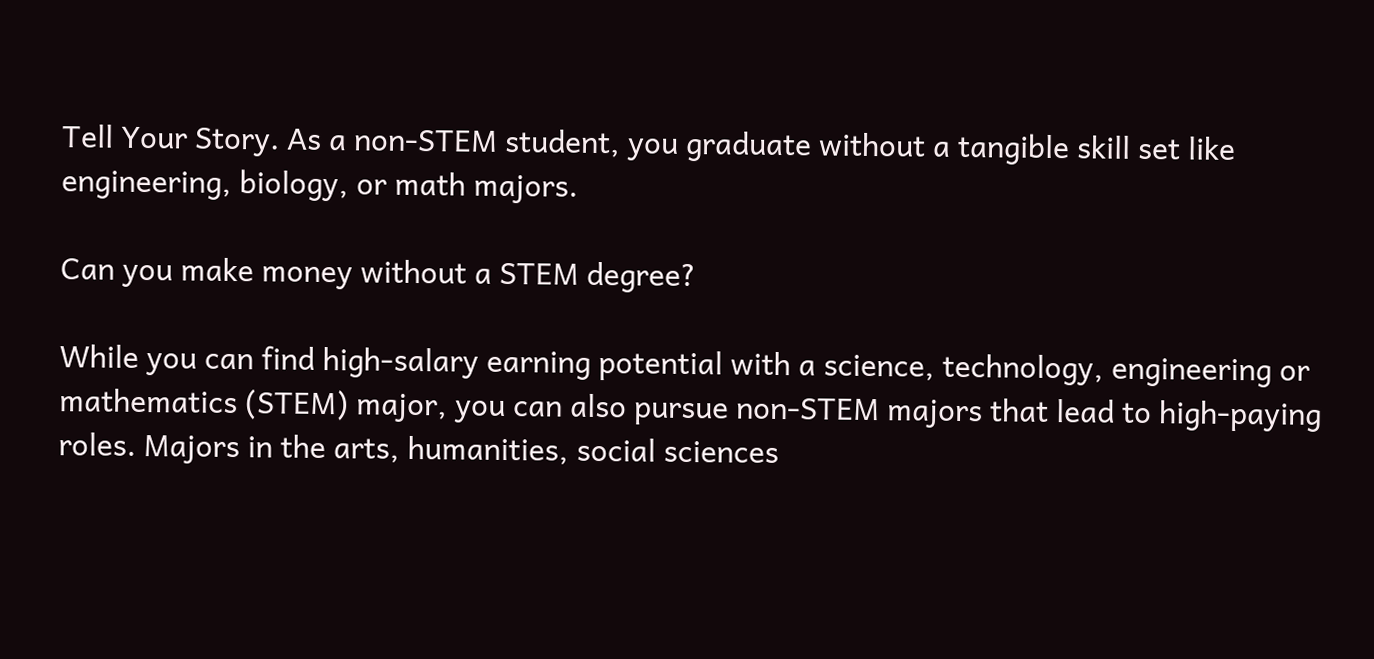Tell Your Story. As a non-STEM student, you graduate without a tangible skill set like engineering, biology, or math majors.

Can you make money without a STEM degree?

While you can find high-salary earning potential with a science, technology, engineering or mathematics (STEM) major, you can also pursue non-STEM majors that lead to high-paying roles. Majors in the arts, humanities, social sciences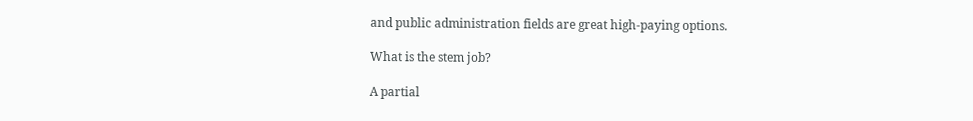and public administration fields are great high-paying options.

What is the stem job?

A partial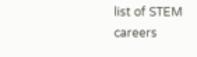list of STEM careers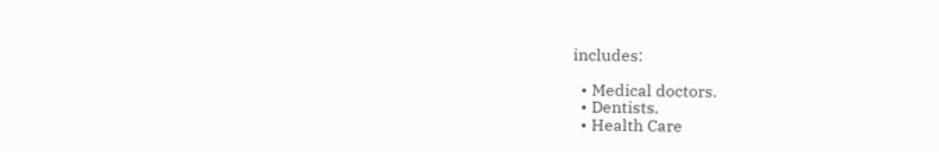includes:

  • Medical doctors.
  • Dentists.
  • Health Care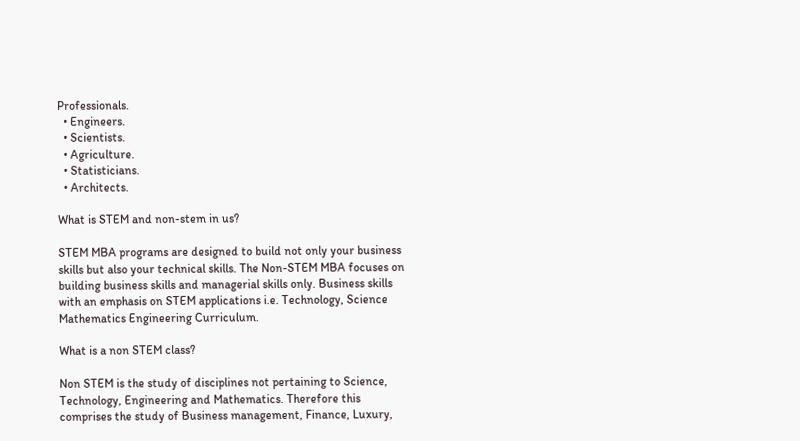Professionals.
  • Engineers.
  • Scientists.
  • Agriculture.
  • Statisticians.
  • Architects.

What is STEM and non-stem in us?

STEM MBA programs are designed to build not only your business skills but also your technical skills. The Non-STEM MBA focuses on building business skills and managerial skills only. Business skills with an emphasis on STEM applications i.e. Technology, Science Mathematics Engineering Curriculum.

What is a non STEM class?

Non STEM is the study of disciplines not pertaining to Science, Technology, Engineering and Mathematics. Therefore this comprises the study of Business management, Finance, Luxury,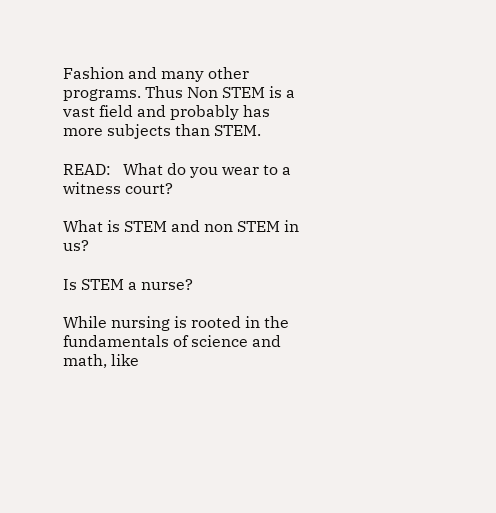Fashion and many other programs. Thus Non STEM is a vast field and probably has more subjects than STEM.

READ:   What do you wear to a witness court?

What is STEM and non STEM in us?

Is STEM a nurse?

While nursing is rooted in the fundamentals of science and math, like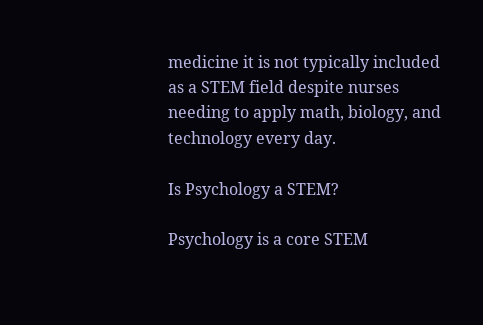medicine it is not typically included as a STEM field despite nurses needing to apply math, biology, and technology every day.

Is Psychology a STEM?

Psychology is a core STEM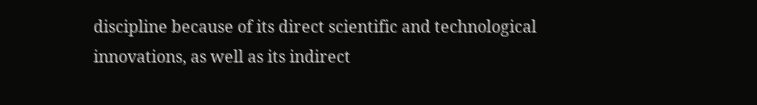discipline because of its direct scientific and technological innovations, as well as its indirect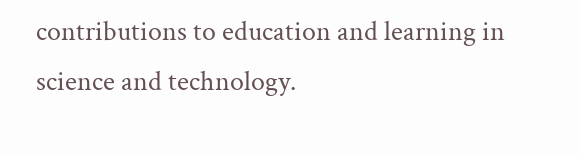contributions to education and learning in science and technology.